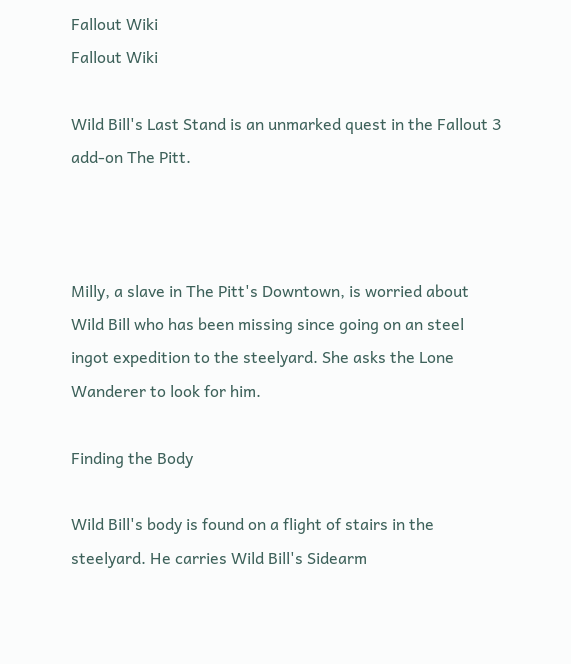Fallout Wiki
Fallout Wiki

Wild Bill's Last Stand is an unmarked quest in the Fallout 3 add-on The Pitt.



Milly, a slave in The Pitt's Downtown, is worried about Wild Bill who has been missing since going on an steel ingot expedition to the steelyard. She asks the Lone Wanderer to look for him.

Finding the Body

Wild Bill's body is found on a flight of stairs in the steelyard. He carries Wild Bill's Sidearm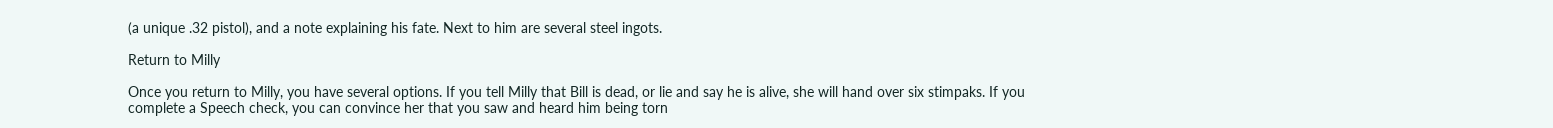(a unique .32 pistol), and a note explaining his fate. Next to him are several steel ingots.

Return to Milly

Once you return to Milly, you have several options. If you tell Milly that Bill is dead, or lie and say he is alive, she will hand over six stimpaks. If you complete a Speech check, you can convince her that you saw and heard him being torn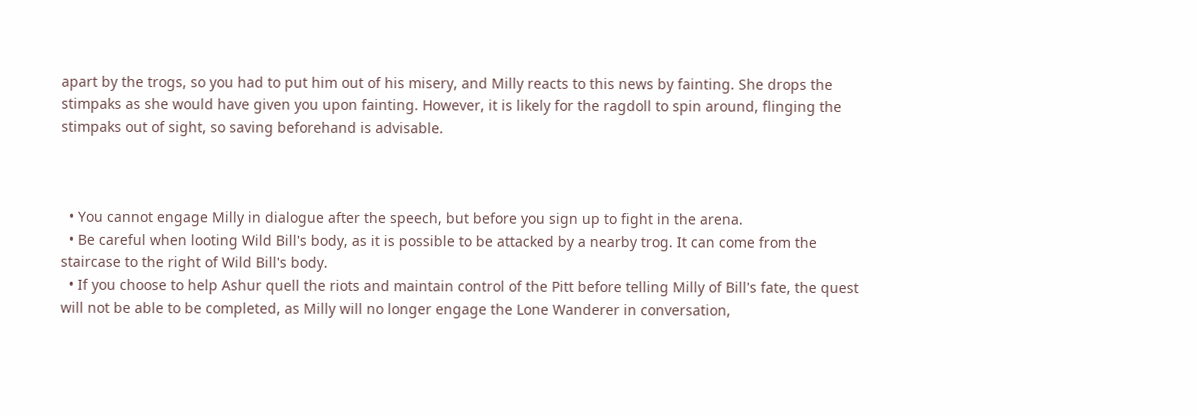apart by the trogs, so you had to put him out of his misery, and Milly reacts to this news by fainting. She drops the stimpaks as she would have given you upon fainting. However, it is likely for the ragdoll to spin around, flinging the stimpaks out of sight, so saving beforehand is advisable.



  • You cannot engage Milly in dialogue after the speech, but before you sign up to fight in the arena.
  • Be careful when looting Wild Bill's body, as it is possible to be attacked by a nearby trog. It can come from the staircase to the right of Wild Bill's body.
  • If you choose to help Ashur quell the riots and maintain control of the Pitt before telling Milly of Bill's fate, the quest will not be able to be completed, as Milly will no longer engage the Lone Wanderer in conversation,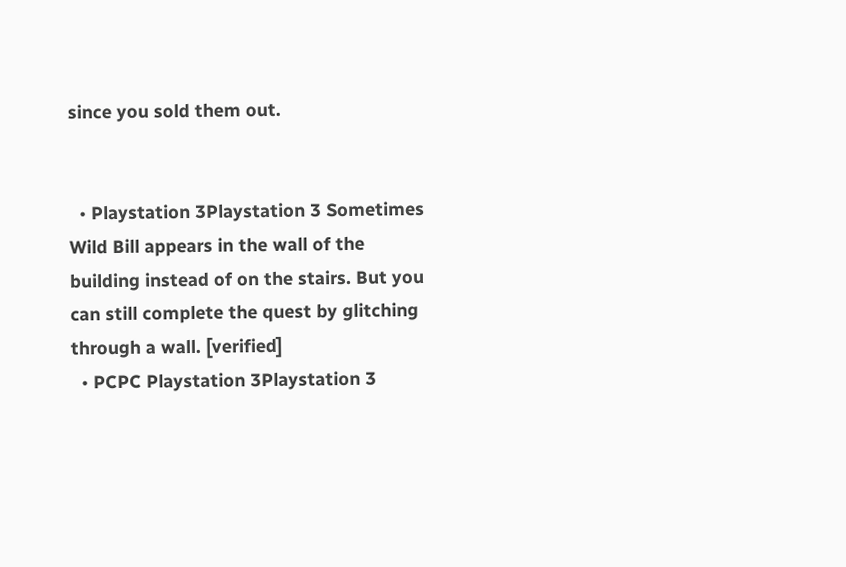since you sold them out.


  • Playstation 3Playstation 3 Sometimes Wild Bill appears in the wall of the building instead of on the stairs. But you can still complete the quest by glitching through a wall. [verified]
  • PCPC Playstation 3Playstation 3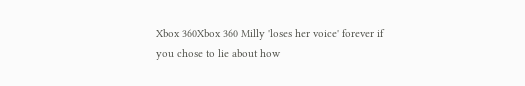Xbox 360Xbox 360 Milly 'loses her voice' forever if you chose to lie about how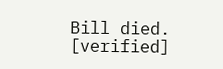Bill died. [verified]